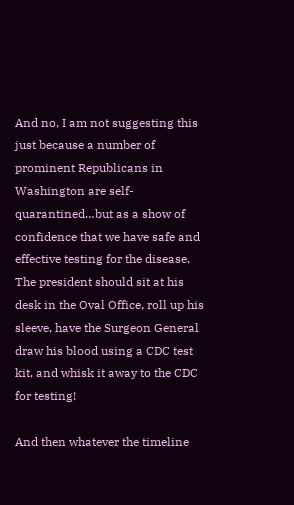And no, I am not suggesting this just because a number of prominent Republicans in Washington are self-quarantined…but as a show of confidence that we have safe and effective testing for the disease. The president should sit at his desk in the Oval Office, roll up his sleeve, have the Surgeon General draw his blood using a CDC test kit, and whisk it away to the CDC for testing!

And then whatever the timeline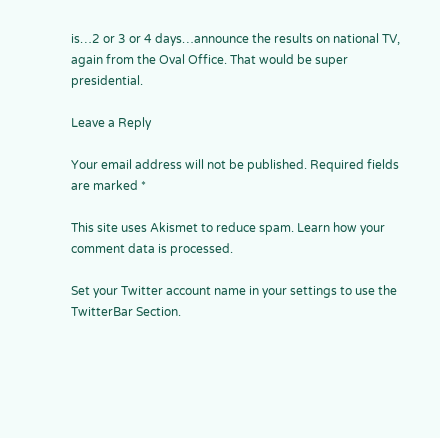is…2 or 3 or 4 days…announce the results on national TV, again from the Oval Office. That would be super presidential.

Leave a Reply

Your email address will not be published. Required fields are marked *

This site uses Akismet to reduce spam. Learn how your comment data is processed.

Set your Twitter account name in your settings to use the TwitterBar Section.